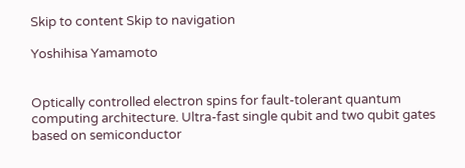Skip to content Skip to navigation

Yoshihisa Yamamoto


Optically controlled electron spins for fault-tolerant quantum computing architecture. Ultra-fast single qubit and two qubit gates based on semiconductor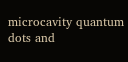microcavity quantum dots and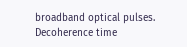broadband optical pulses. Decoherence time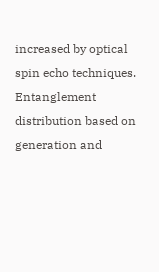increased by optical spin echo techniques. Entanglement distribution based on generation and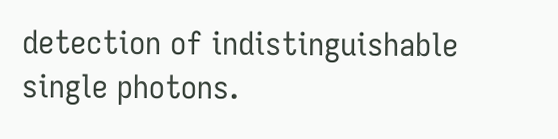detection of indistinguishable single photons.